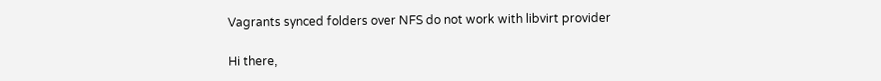Vagrants synced folders over NFS do not work with libvirt provider

Hi there,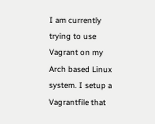I am currently trying to use Vagrant on my Arch based Linux system. I setup a Vagrantfile that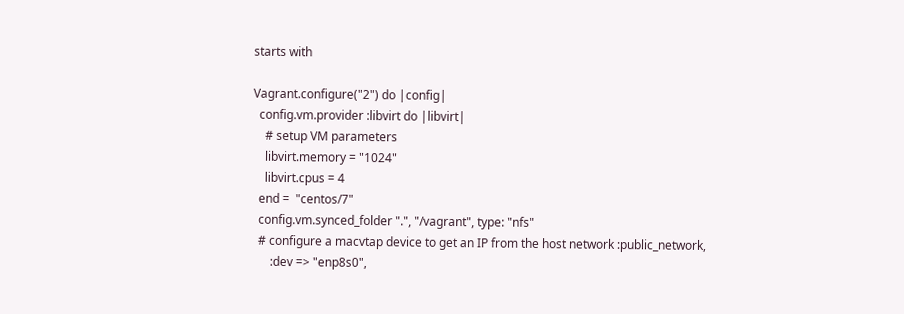starts with

Vagrant.configure("2") do |config|
  config.vm.provider :libvirt do |libvirt|
    # setup VM parameters
    libvirt.memory = "1024"
    libvirt.cpus = 4
  end =  "centos/7"
  config.vm.synced_folder ".", "/vagrant", type: "nfs"
  # configure a macvtap device to get an IP from the host network :public_network,
      :dev => "enp8s0",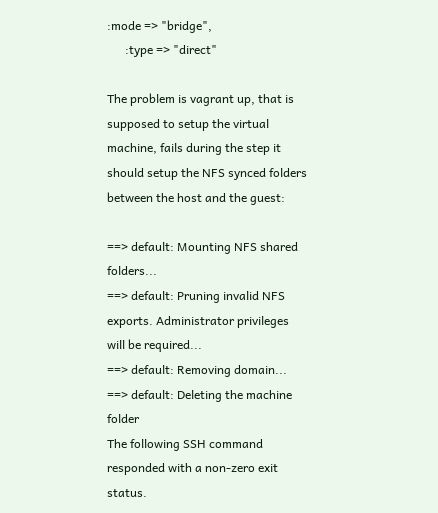:mode => "bridge",
      :type => "direct"

The problem is vagrant up, that is supposed to setup the virtual machine, fails during the step it should setup the NFS synced folders between the host and the guest:

==> default: Mounting NFS shared folders...
==> default: Pruning invalid NFS exports. Administrator privileges will be required...
==> default: Removing domain...
==> default: Deleting the machine folder
The following SSH command responded with a non-zero exit status.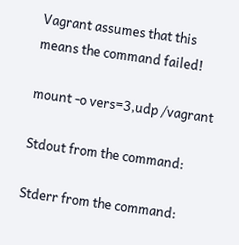Vagrant assumes that this means the command failed!

mount -o vers=3,udp /vagrant

Stdout from the command:

Stderr from the command: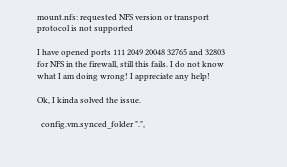mount.nfs: requested NFS version or transport protocol is not supported

I have opened ports 111 2049 20048 32765 and 32803 for NFS in the firewall, still this fails. I do not know what I am doing wrong! I appreciate any help!

Ok, I kinda solved the issue.

  config.vm.synced_folder ".",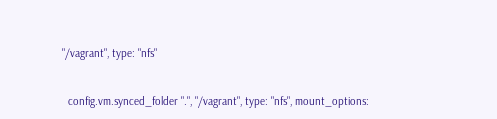"/vagrant", type: "nfs"


  config.vm.synced_folder ".", "/vagrant", type: "nfs", mount_options: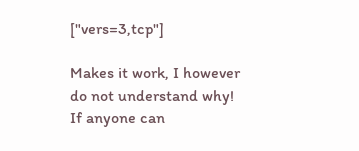["vers=3,tcp"]

Makes it work, I however do not understand why! If anyone can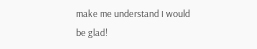make me understand I would be glad!